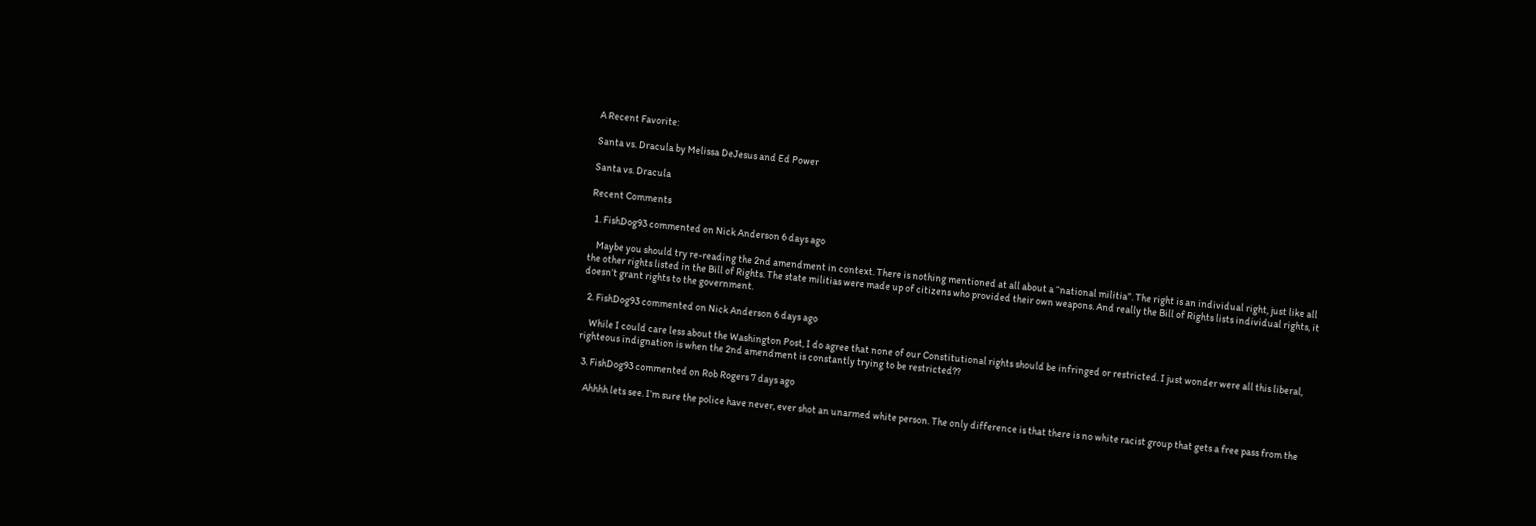A Recent Favorite:

Santa vs. Dracula by Melissa DeJesus and Ed Power

Santa vs. Dracula

Recent Comments

  1. FishDog93 commented on Nick Anderson 6 days ago

    Maybe you should try re-reading the 2nd amendment in context. There is nothing mentioned at all about a “national militia”. The right is an individual right, just like all the other rights listed in the Bill of Rights. The state militias were made up of citizens who provided their own weapons. And really the Bill of Rights lists individual rights, it doesn’t grant rights to the government.

  2. FishDog93 commented on Nick Anderson 6 days ago

    While I could care less about the Washington Post, I do agree that none of our Constitutional rights should be infringed or restricted. I just wonder were all this liberal, righteous indignation is when the 2nd amendment is constantly trying to be restricted??

  3. FishDog93 commented on Rob Rogers 7 days ago

    Ahhhh lets see. I’m sure the police have never, ever shot an unarmed white person. The only difference is that there is no white racist group that gets a free pass from the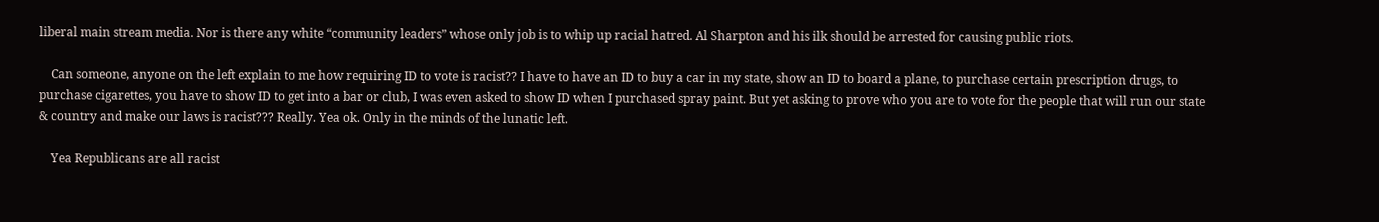liberal main stream media. Nor is there any white “community leaders” whose only job is to whip up racial hatred. Al Sharpton and his ilk should be arrested for causing public riots.

    Can someone, anyone on the left explain to me how requiring ID to vote is racist?? I have to have an ID to buy a car in my state, show an ID to board a plane, to purchase certain prescription drugs, to purchase cigarettes, you have to show ID to get into a bar or club, I was even asked to show ID when I purchased spray paint. But yet asking to prove who you are to vote for the people that will run our state & country and make our laws is racist??? Really. Yea ok. Only in the minds of the lunatic left.

    Yea Republicans are all racist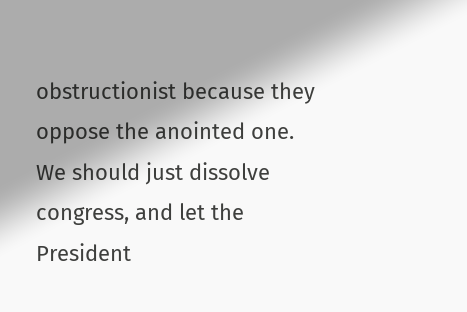obstructionist because they oppose the anointed one. We should just dissolve congress, and let the President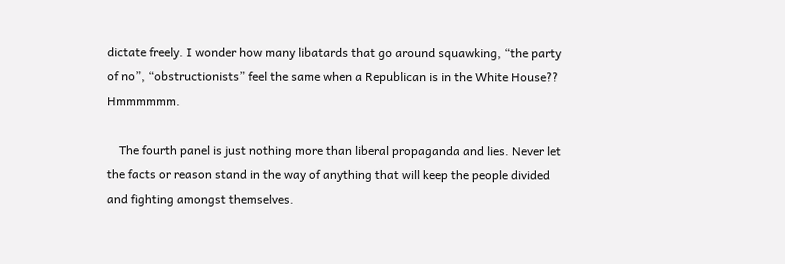dictate freely. I wonder how many libatards that go around squawking, “the party of no”, “obstructionists” feel the same when a Republican is in the White House?? Hmmmmmm.

    The fourth panel is just nothing more than liberal propaganda and lies. Never let the facts or reason stand in the way of anything that will keep the people divided and fighting amongst themselves.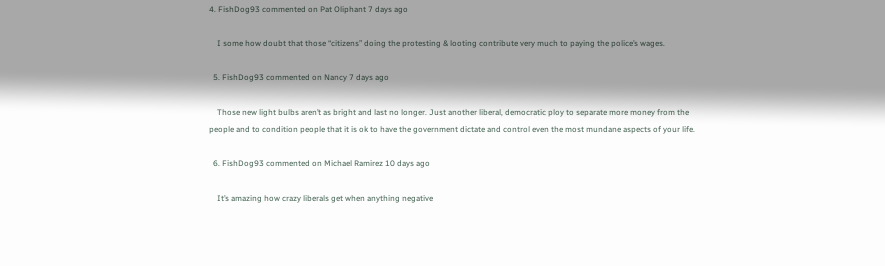4. FishDog93 commented on Pat Oliphant 7 days ago

    I some how doubt that those “citizens” doing the protesting & looting contribute very much to paying the police’s wages.

  5. FishDog93 commented on Nancy 7 days ago

    Those new light bulbs aren’t as bright and last no longer. Just another liberal, democratic ploy to separate more money from the people and to condition people that it is ok to have the government dictate and control even the most mundane aspects of your life.

  6. FishDog93 commented on Michael Ramirez 10 days ago

    It’s amazing how crazy liberals get when anything negative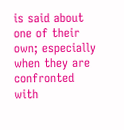is said about one of their own; especially when they are confronted with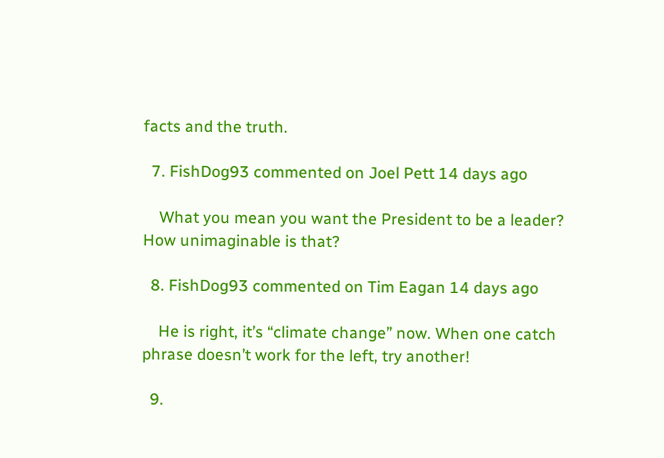facts and the truth.

  7. FishDog93 commented on Joel Pett 14 days ago

    What you mean you want the President to be a leader? How unimaginable is that?

  8. FishDog93 commented on Tim Eagan 14 days ago

    He is right, it’s “climate change” now. When one catch phrase doesn’t work for the left, try another!

  9.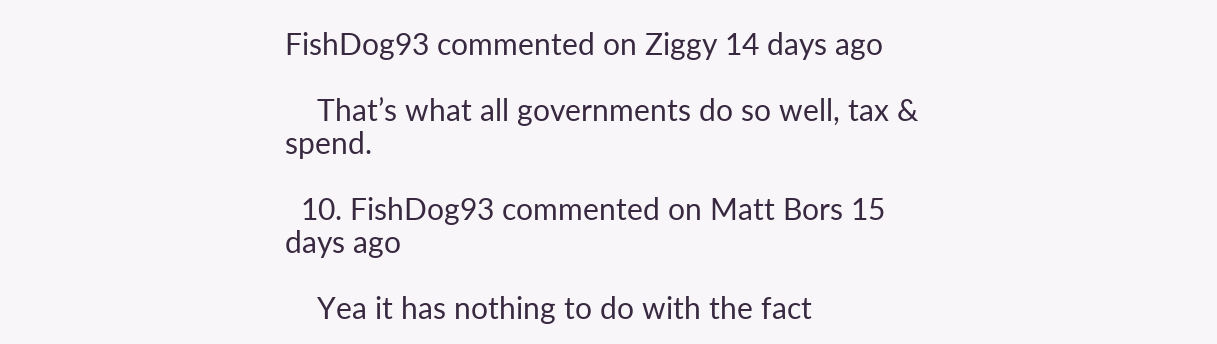FishDog93 commented on Ziggy 14 days ago

    That’s what all governments do so well, tax & spend.

  10. FishDog93 commented on Matt Bors 15 days ago

    Yea it has nothing to do with the fact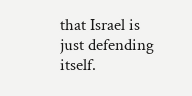that Israel is just defending itself.